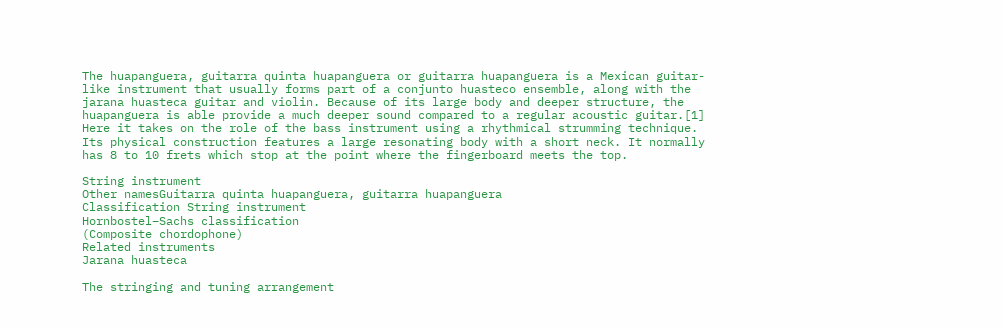The huapanguera, guitarra quinta huapanguera or guitarra huapanguera is a Mexican guitar-like instrument that usually forms part of a conjunto huasteco ensemble, along with the jarana huasteca guitar and violin. Because of its large body and deeper structure, the huapanguera is able provide a much deeper sound compared to a regular acoustic guitar.[1] Here it takes on the role of the bass instrument using a rhythmical strumming technique. Its physical construction features a large resonating body with a short neck. It normally has 8 to 10 frets which stop at the point where the fingerboard meets the top.

String instrument
Other namesGuitarra quinta huapanguera, guitarra huapanguera
Classification String instrument
Hornbostel–Sachs classification
(Composite chordophone)
Related instruments
Jarana huasteca

The stringing and tuning arrangement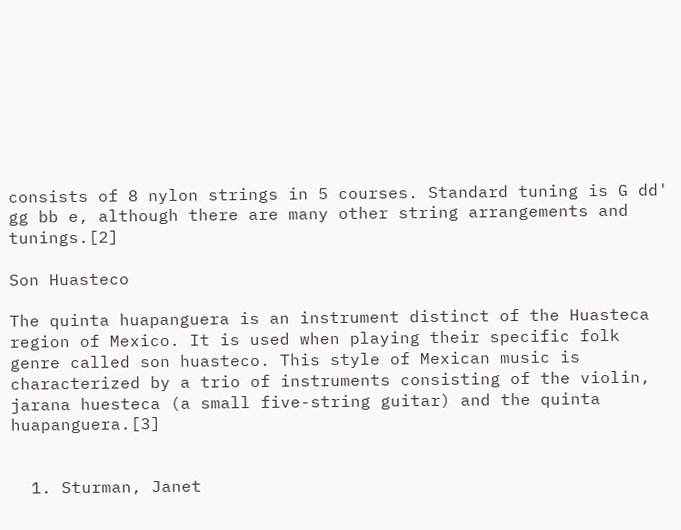consists of 8 nylon strings in 5 courses. Standard tuning is G dd' gg bb e, although there are many other string arrangements and tunings.[2]

Son Huasteco

The quinta huapanguera is an instrument distinct of the Huasteca region of Mexico. It is used when playing their specific folk genre called son huasteco. This style of Mexican music is characterized by a trio of instruments consisting of the violin, jarana huesteca (a small five-string guitar) and the quinta huapanguera.[3]


  1. Sturman, Janet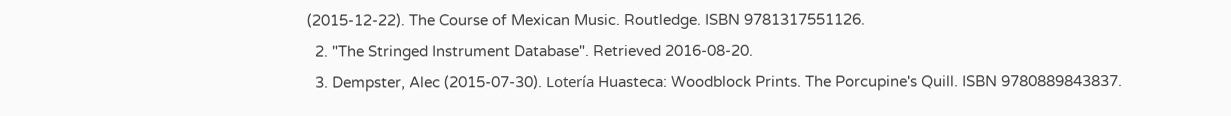(2015-12-22). The Course of Mexican Music. Routledge. ISBN 9781317551126.
  2. "The Stringed Instrument Database". Retrieved 2016-08-20.
  3. Dempster, Alec (2015-07-30). Lotería Huasteca: Woodblock Prints. The Porcupine's Quill. ISBN 9780889843837.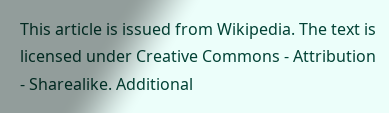This article is issued from Wikipedia. The text is licensed under Creative Commons - Attribution - Sharealike. Additional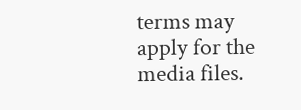terms may apply for the media files.